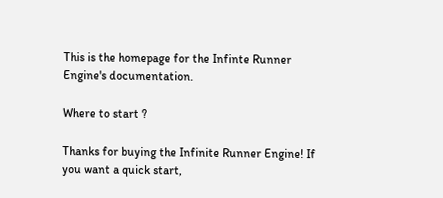This is the homepage for the Infinte Runner Engine's documentation.

Where to start ?

Thanks for buying the Infinite Runner Engine! If you want a quick start,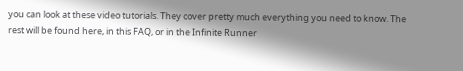you can look at these video tutorials. They cover pretty much everything you need to know. The rest will be found here, in this FAQ, or in the Infinite Runner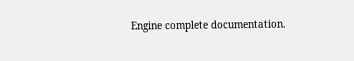Engine complete documentation.